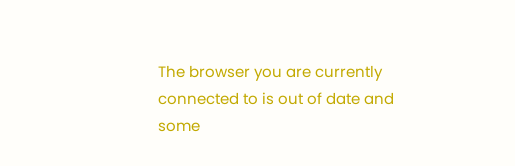The browser you are currently connected to is out of date and some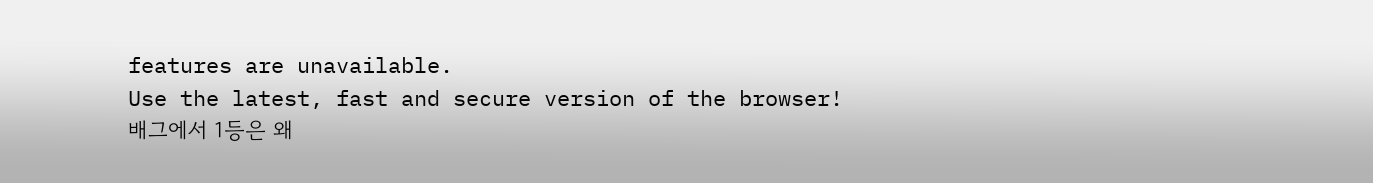features are unavailable.
Use the latest, fast and secure version of the browser!
배그에서 1등은 왜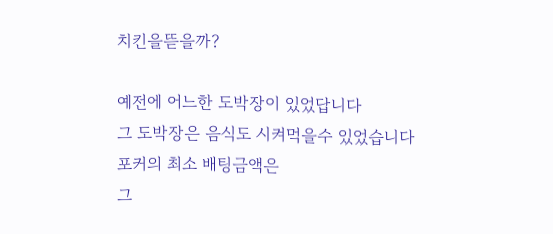치킨을뜯을까?

예전에 어느한 도박장이 있었답니다
그 도박장은 음식도 시켜먹을수 있었습니다
포커의 최소 배팅금액은
그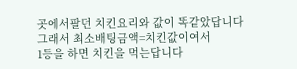곳에서팔던 치킨요리와 값이 똑같았답니다
그래서 최소배팅금액=치킨값이여서
1등을 하면 치킨을 먹는답니다